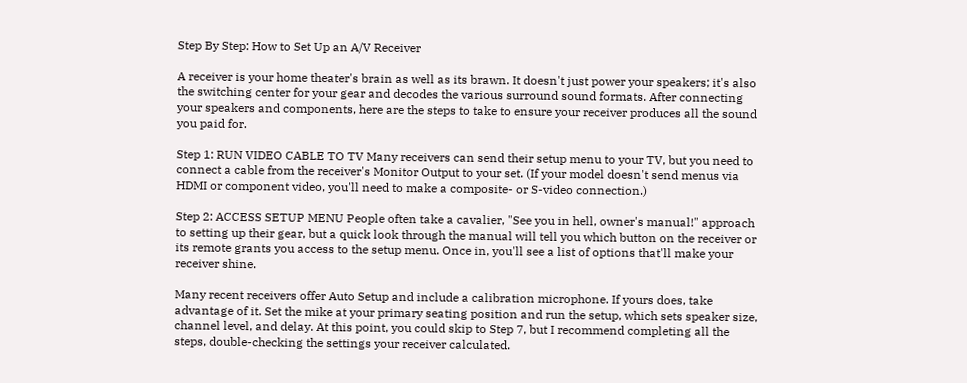Step By Step: How to Set Up an A/V Receiver

A receiver is your home theater's brain as well as its brawn. It doesn't just power your speakers; it's also the switching center for your gear and decodes the various surround sound formats. After connecting your speakers and components, here are the steps to take to ensure your receiver produces all the sound you paid for.

Step 1: RUN VIDEO CABLE TO TV Many receivers can send their setup menu to your TV, but you need to connect a cable from the receiver's Monitor Output to your set. (If your model doesn't send menus via HDMI or component video, you'll need to make a composite- or S-video connection.)

Step 2: ACCESS SETUP MENU People often take a cavalier, "See you in hell, owner's manual!" approach to setting up their gear, but a quick look through the manual will tell you which button on the receiver or its remote grants you access to the setup menu. Once in, you'll see a list of options that'll make your receiver shine.

Many recent receivers offer Auto Setup and include a calibration microphone. If yours does, take advantage of it. Set the mike at your primary seating position and run the setup, which sets speaker size, channel level, and delay. At this point, you could skip to Step 7, but I recommend completing all the steps, double-checking the settings your receiver calculated.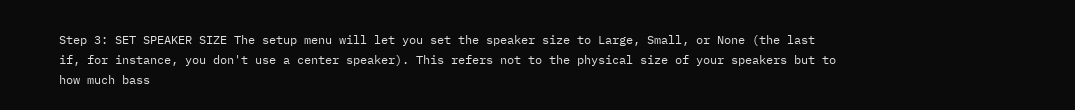Step 3: SET SPEAKER SIZE The setup menu will let you set the speaker size to Large, Small, or None (the last if, for instance, you don't use a center speaker). This refers not to the physical size of your speakers but to how much bass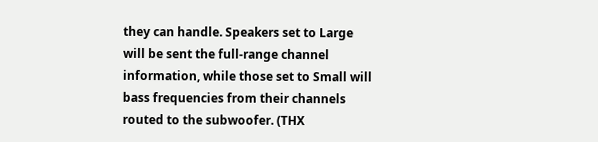they can handle. Speakers set to Large will be sent the full-range channel information, while those set to Small will bass frequencies from their channels routed to the subwoofer. (THX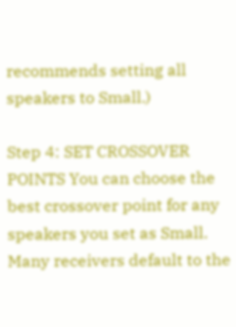recommends setting all speakers to Small.)

Step 4: SET CROSSOVER POINTS You can choose the best crossover point for any speakers you set as Small. Many receivers default to the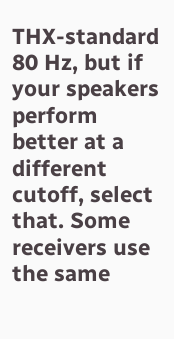THX-standard 80 Hz, but if your speakers perform better at a different cutoff, select that. Some receivers use the same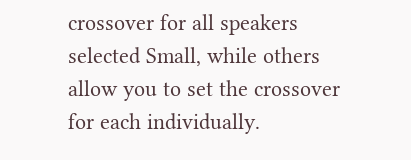crossover for all speakers selected Small, while others allow you to set the crossover for each individually.